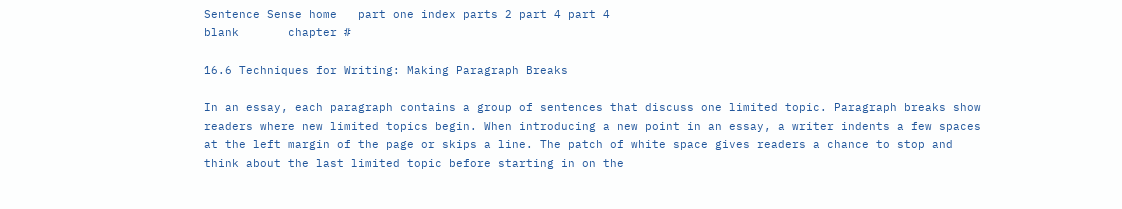Sentence Sense home   part one index parts 2 part 4 part 4
blank       chapter #

16.6 Techniques for Writing: Making Paragraph Breaks

In an essay, each paragraph contains a group of sentences that discuss one limited topic. Paragraph breaks show readers where new limited topics begin. When introducing a new point in an essay, a writer indents a few spaces at the left margin of the page or skips a line. The patch of white space gives readers a chance to stop and think about the last limited topic before starting in on the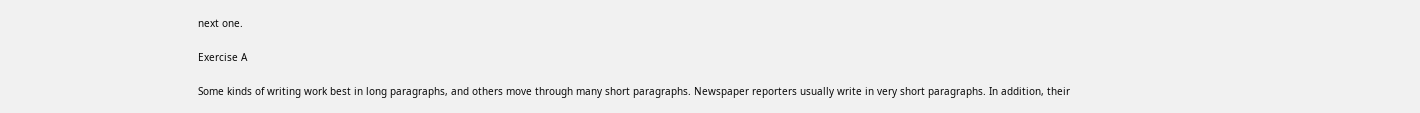next one.

Exercise A

Some kinds of writing work best in long paragraphs, and others move through many short paragraphs. Newspaper reporters usually write in very short paragraphs. In addition, their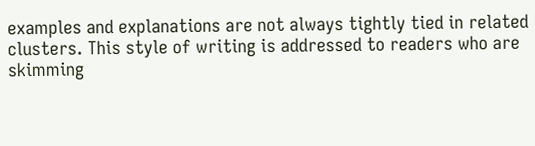examples and explanations are not always tightly tied in related clusters. This style of writing is addressed to readers who are skimming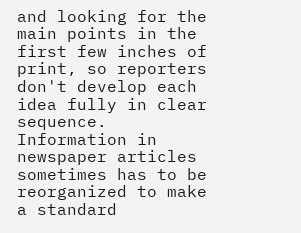and looking for the main points in the first few inches of print, so reporters don't develop each idea fully in clear sequence. Information in newspaper articles sometimes has to be reorganized to make a standard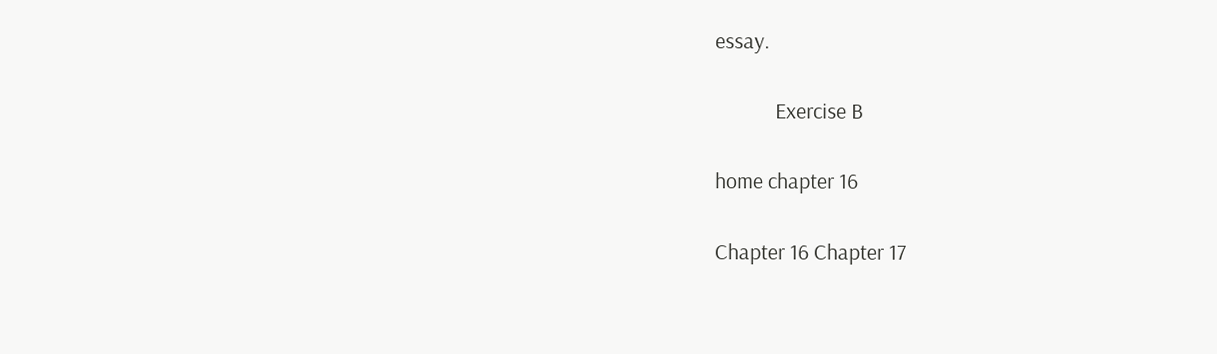essay.

            Exercise B

home chapter 16

Chapter 16 Chapter 17